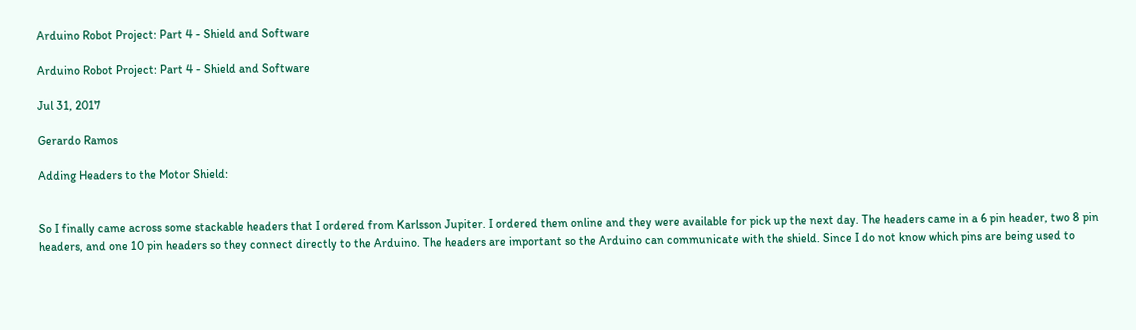Arduino Robot Project: Part 4 - Shield and Software

Arduino Robot Project: Part 4 - Shield and Software

Jul 31, 2017

Gerardo Ramos

Adding Headers to the Motor Shield:


So I finally came across some stackable headers that I ordered from Karlsson Jupiter. I ordered them online and they were available for pick up the next day. The headers came in a 6 pin header, two 8 pin headers, and one 10 pin headers so they connect directly to the Arduino. The headers are important so the Arduino can communicate with the shield. Since I do not know which pins are being used to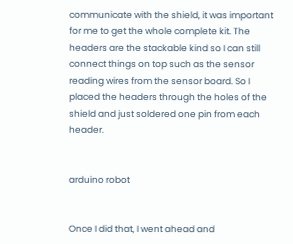communicate with the shield, it was important for me to get the whole complete kit. The headers are the stackable kind so I can still connect things on top such as the sensor reading wires from the sensor board. So I placed the headers through the holes of the shield and just soldered one pin from each header.


arduino robot


Once I did that, I went ahead and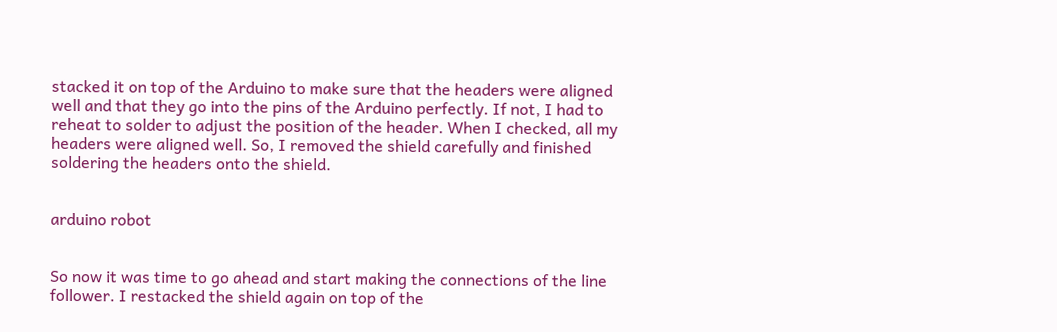stacked it on top of the Arduino to make sure that the headers were aligned well and that they go into the pins of the Arduino perfectly. If not, I had to reheat to solder to adjust the position of the header. When I checked, all my headers were aligned well. So, I removed the shield carefully and finished soldering the headers onto the shield.


arduino robot


So now it was time to go ahead and start making the connections of the line follower. I restacked the shield again on top of the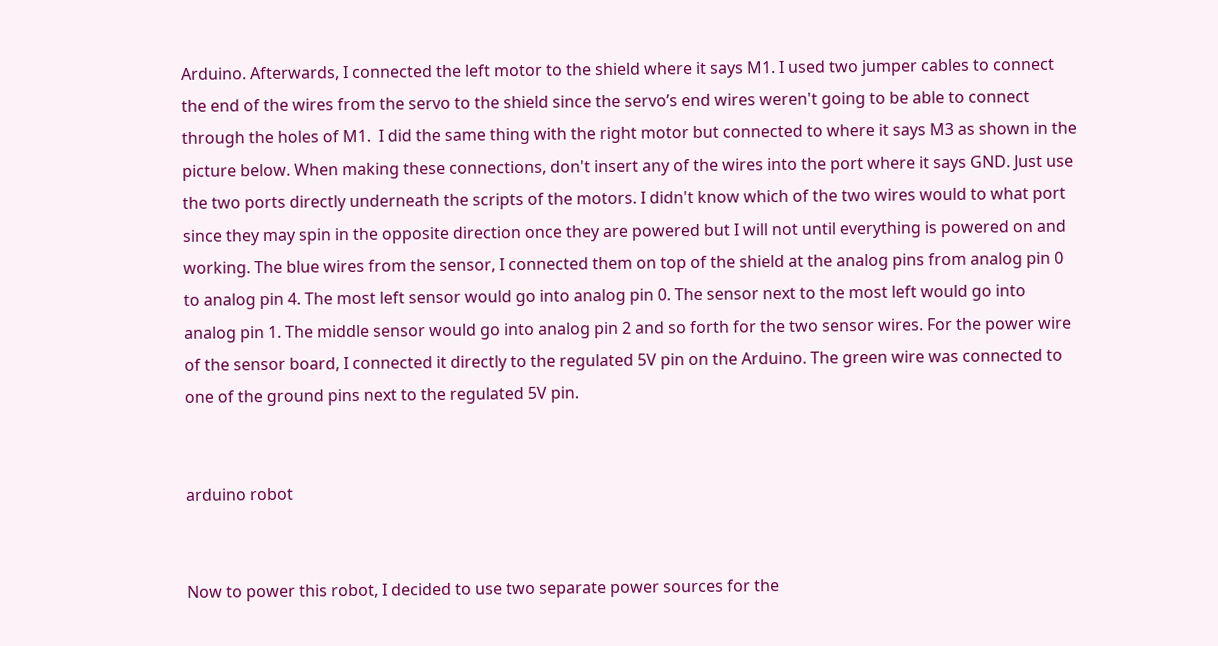Arduino. Afterwards, I connected the left motor to the shield where it says M1. I used two jumper cables to connect the end of the wires from the servo to the shield since the servo’s end wires weren't going to be able to connect through the holes of M1.  I did the same thing with the right motor but connected to where it says M3 as shown in the picture below. When making these connections, don't insert any of the wires into the port where it says GND. Just use the two ports directly underneath the scripts of the motors. I didn't know which of the two wires would to what port since they may spin in the opposite direction once they are powered but I will not until everything is powered on and working. The blue wires from the sensor, I connected them on top of the shield at the analog pins from analog pin 0 to analog pin 4. The most left sensor would go into analog pin 0. The sensor next to the most left would go into analog pin 1. The middle sensor would go into analog pin 2 and so forth for the two sensor wires. For the power wire of the sensor board, I connected it directly to the regulated 5V pin on the Arduino. The green wire was connected to one of the ground pins next to the regulated 5V pin.


arduino robot


Now to power this robot, I decided to use two separate power sources for the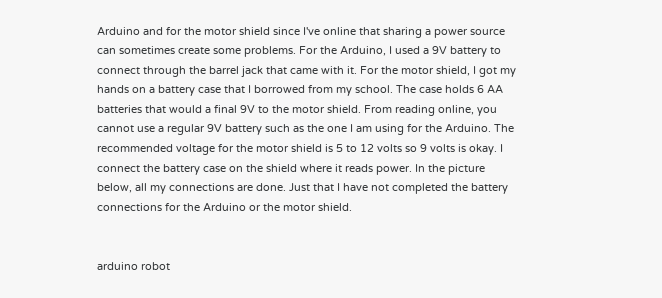Arduino and for the motor shield since I've online that sharing a power source can sometimes create some problems. For the Arduino, I used a 9V battery to connect through the barrel jack that came with it. For the motor shield, I got my hands on a battery case that I borrowed from my school. The case holds 6 AA batteries that would a final 9V to the motor shield. From reading online, you cannot use a regular 9V battery such as the one I am using for the Arduino. The recommended voltage for the motor shield is 5 to 12 volts so 9 volts is okay. I connect the battery case on the shield where it reads power. In the picture below, all my connections are done. Just that I have not completed the battery connections for the Arduino or the motor shield.


arduino robot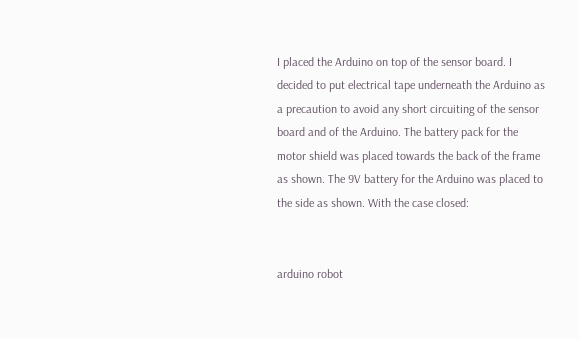I placed the Arduino on top of the sensor board. I decided to put electrical tape underneath the Arduino as a precaution to avoid any short circuiting of the sensor board and of the Arduino. The battery pack for the motor shield was placed towards the back of the frame as shown. The 9V battery for the Arduino was placed to the side as shown. With the case closed:


arduino robot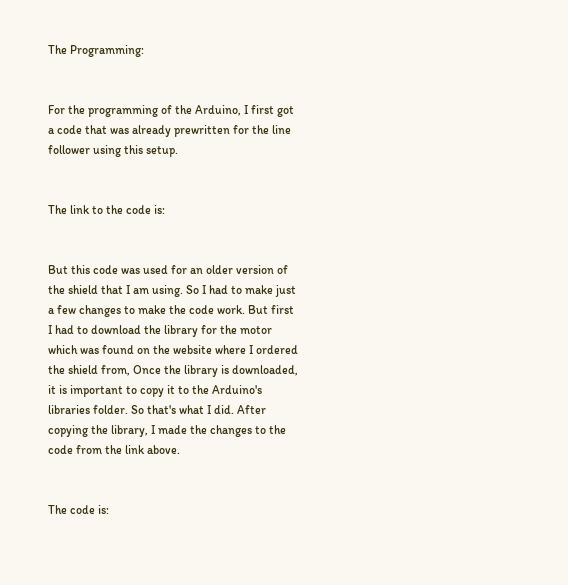The Programming:


For the programming of the Arduino, I first got a code that was already prewritten for the line follower using this setup.


The link to the code is:


But this code was used for an older version of the shield that I am using. So I had to make just a few changes to make the code work. But first I had to download the library for the motor which was found on the website where I ordered the shield from, Once the library is downloaded, it is important to copy it to the Arduino's libraries folder. So that's what I did. After copying the library, I made the changes to the code from the link above.


The code is: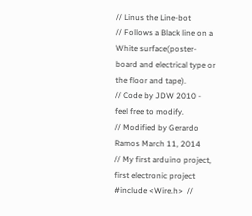// Linus the Line-bot
// Follows a Black line on a White surface(poster-board and electrical type or the floor and tape).
// Code by JDW 2010 - feel free to modify.
// Modified by Gerardo Ramos March 11, 2014
// My first arduino project, first electronic project
#include <Wire.h>  //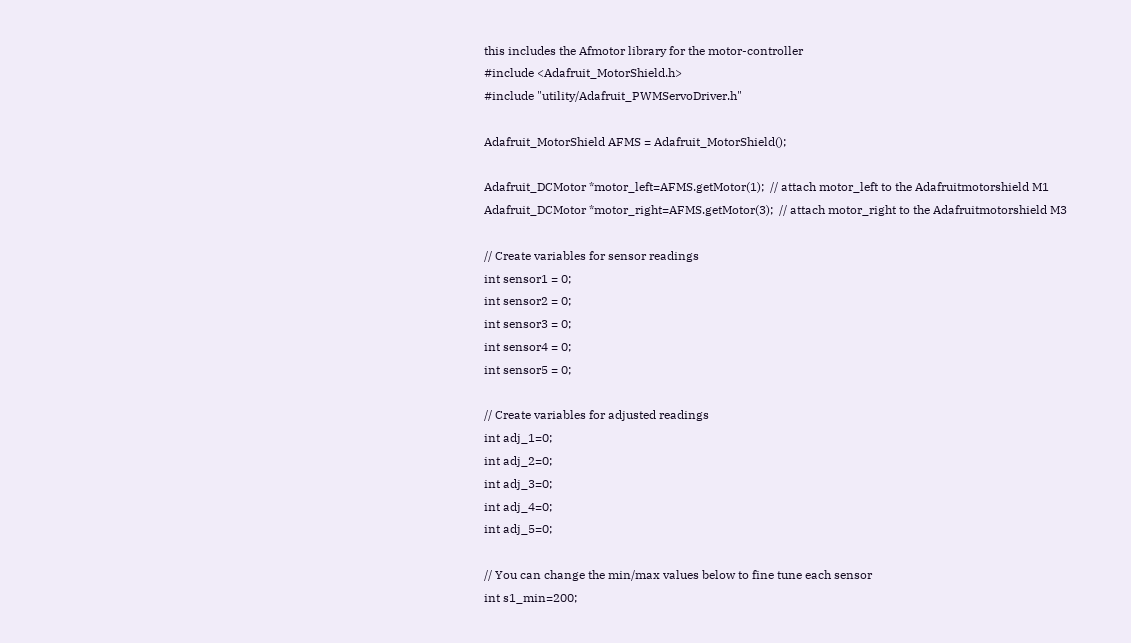this includes the Afmotor library for the motor-controller
#include <Adafruit_MotorShield.h>
#include "utility/Adafruit_PWMServoDriver.h"

Adafruit_MotorShield AFMS = Adafruit_MotorShield();

Adafruit_DCMotor *motor_left=AFMS.getMotor(1);  // attach motor_left to the Adafruitmotorshield M1
Adafruit_DCMotor *motor_right=AFMS.getMotor(3);  // attach motor_right to the Adafruitmotorshield M3

// Create variables for sensor readings
int sensor1 = 0;
int sensor2 = 0;
int sensor3 = 0;
int sensor4 = 0;
int sensor5 = 0;

// Create variables for adjusted readings
int adj_1=0;
int adj_2=0;
int adj_3=0;
int adj_4=0;
int adj_5=0;

// You can change the min/max values below to fine tune each sensor
int s1_min=200;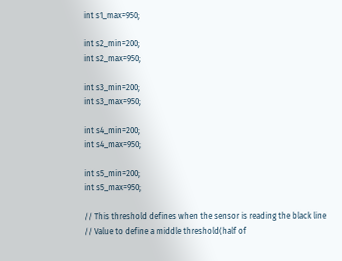int s1_max=950;

int s2_min=200;
int s2_max=950;

int s3_min=200;
int s3_max=950;

int s4_min=200;
int s4_max=950;

int s5_min=200;
int s5_max=950;

// This threshold defines when the sensor is reading the black line
// Value to define a middle threshold(half of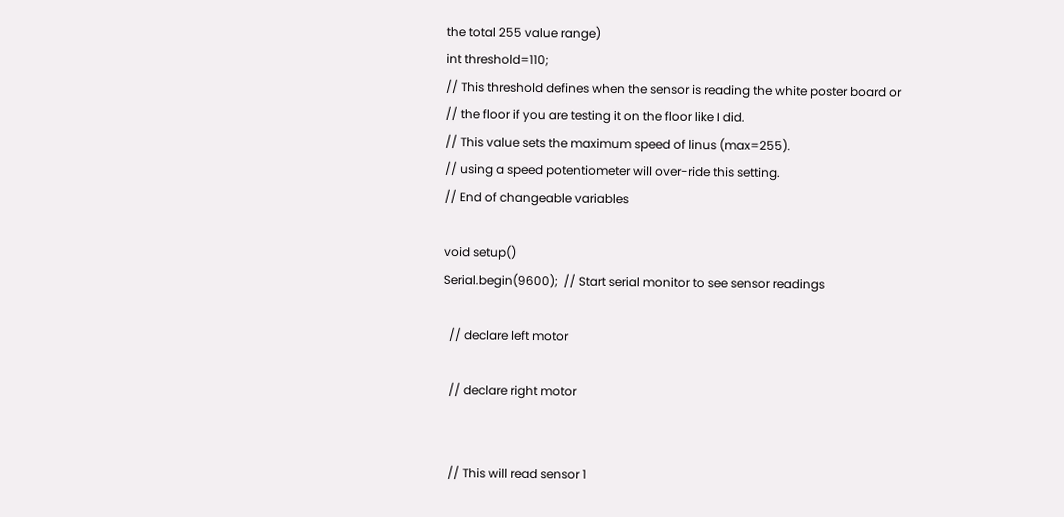the total 255 value range)
int threshold=110;
// This threshold defines when the sensor is reading the white poster board or
// the floor if you are testing it on the floor like I did.
// This value sets the maximum speed of linus (max=255).
// using a speed potentiometer will over-ride this setting.
// End of changeable variables

void setup()
Serial.begin(9600);  // Start serial monitor to see sensor readings

  // declare left motor

  // declare right motor


  // This will read sensor 1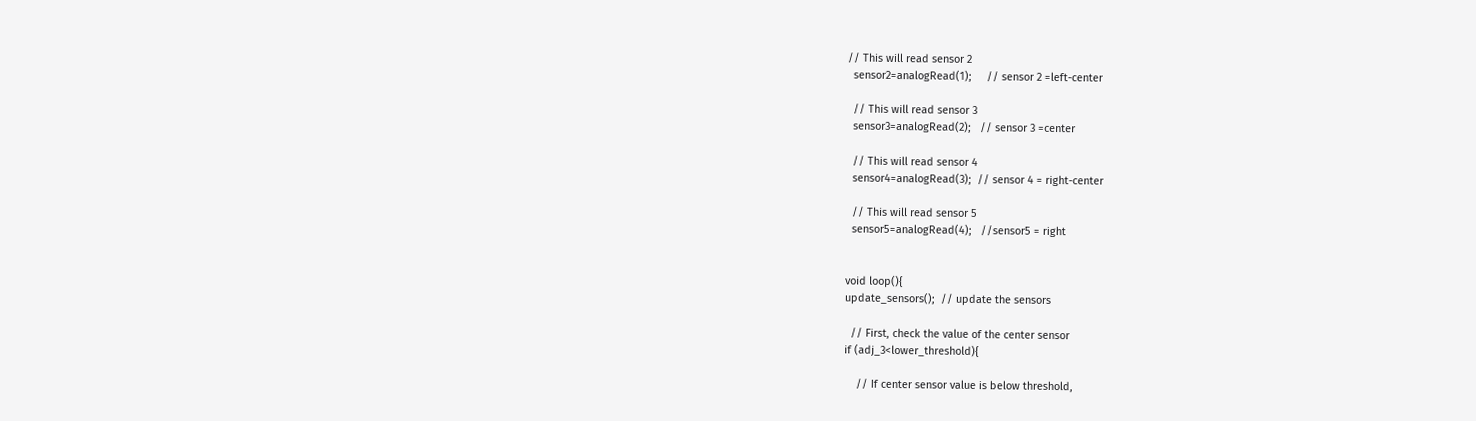// This will read sensor 2
  sensor2=analogRead(1);     // sensor 2 =left-center

  // This will read sensor 3
  sensor3=analogRead(2);   // sensor 3 =center

  // This will read sensor 4
  sensor4=analogRead(3);  // sensor 4 = right-center

  // This will read sensor 5
  sensor5=analogRead(4);   //sensor5 = right


void loop(){
update_sensors();  // update the sensors

  // First, check the value of the center sensor
if (adj_3<lower_threshold){

    // If center sensor value is below threshold,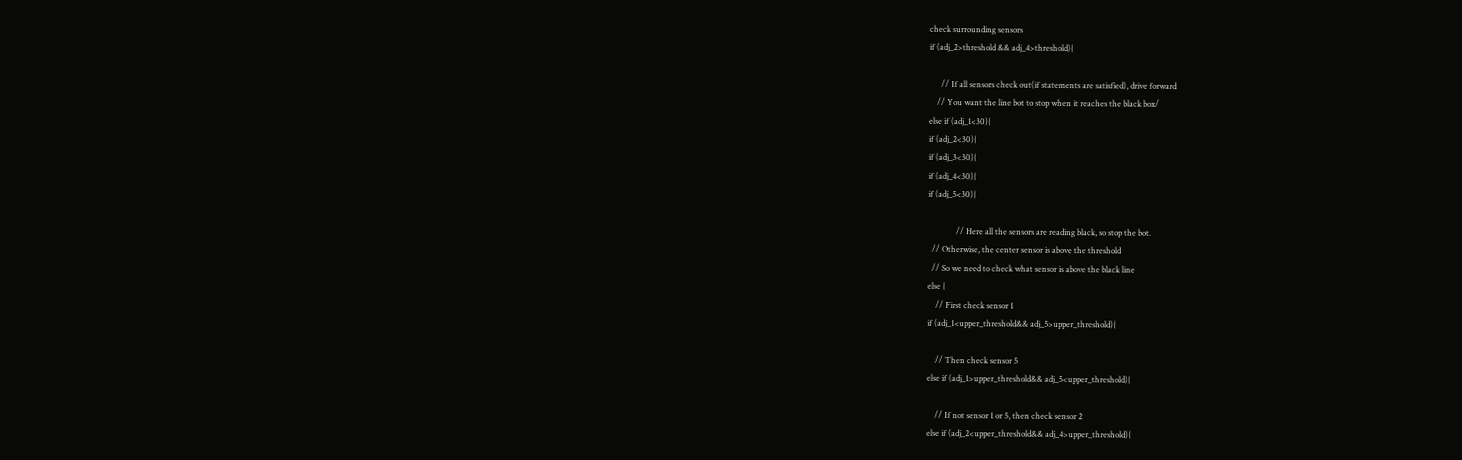check surrounding sensors
if (adj_2>threshold && adj_4>threshold){

      // If all sensors check out(if statements are satisfied), drive forward
    // You want the line bot to stop when it reaches the black box/
else if (adj_1<30){
if (adj_2<30){
if (adj_3<30){
if (adj_4<30){
if (adj_5<30){

              // Here all the sensors are reading black, so stop the bot.
  // Otherwise, the center sensor is above the threshold
  // So we need to check what sensor is above the black line
else {
    // First check sensor 1
if (adj_1<upper_threshold&& adj_5>upper_threshold){

    // Then check sensor 5
else if (adj_1>upper_threshold&& adj_5<upper_threshold){

    // If not sensor 1 or 5, then check sensor 2
else if (adj_2<upper_threshold&& adj_4>upper_threshold){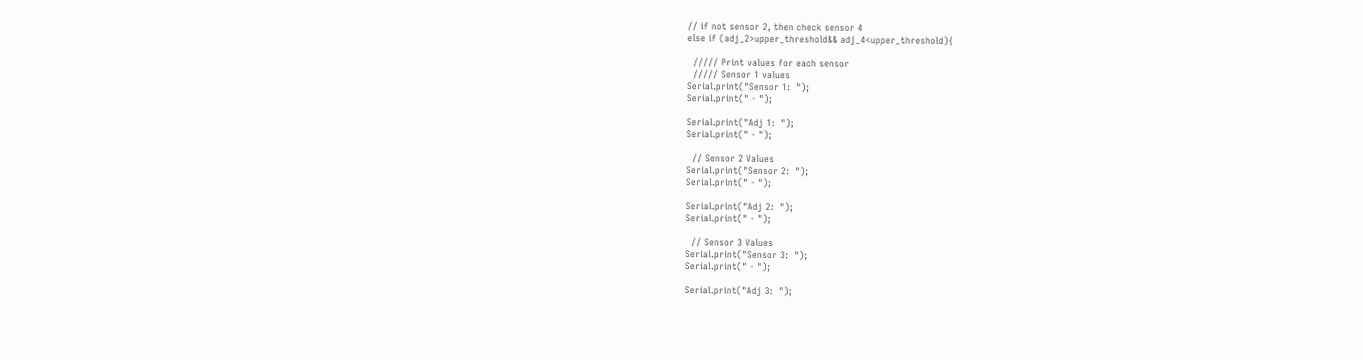// if not sensor 2, then check sensor 4
else if (adj_2>upper_threshold&& adj_4<upper_threshold){

  ///// Print values for each sensor
  ///// Sensor 1 values
Serial.print("Sensor 1:  ");
Serial.print(" - ");

Serial.print("Adj 1:  ");
Serial.print(" - ");

  // Sensor 2 Values
Serial.print("Sensor 2:  ");
Serial.print(" - ");

Serial.print("Adj 2:  ");
Serial.print(" - ");

  // Sensor 3 Values
Serial.print("Sensor 3:  ");
Serial.print(" - ");

Serial.print("Adj 3:  ");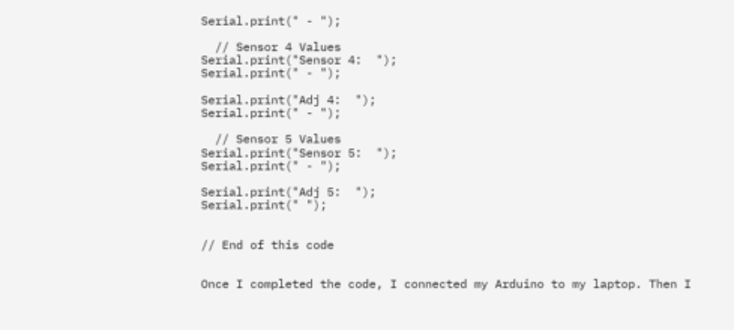Serial.print(" - ");

  // Sensor 4 Values
Serial.print("Sensor 4:  ");
Serial.print(" - ");

Serial.print("Adj 4:  ");
Serial.print(" - ");

  // Sensor 5 Values
Serial.print("Sensor 5:  ");
Serial.print(" - ");

Serial.print("Adj 5:  ");
Serial.print(" ");


// End of this code


Once I completed the code, I connected my Arduino to my laptop. Then I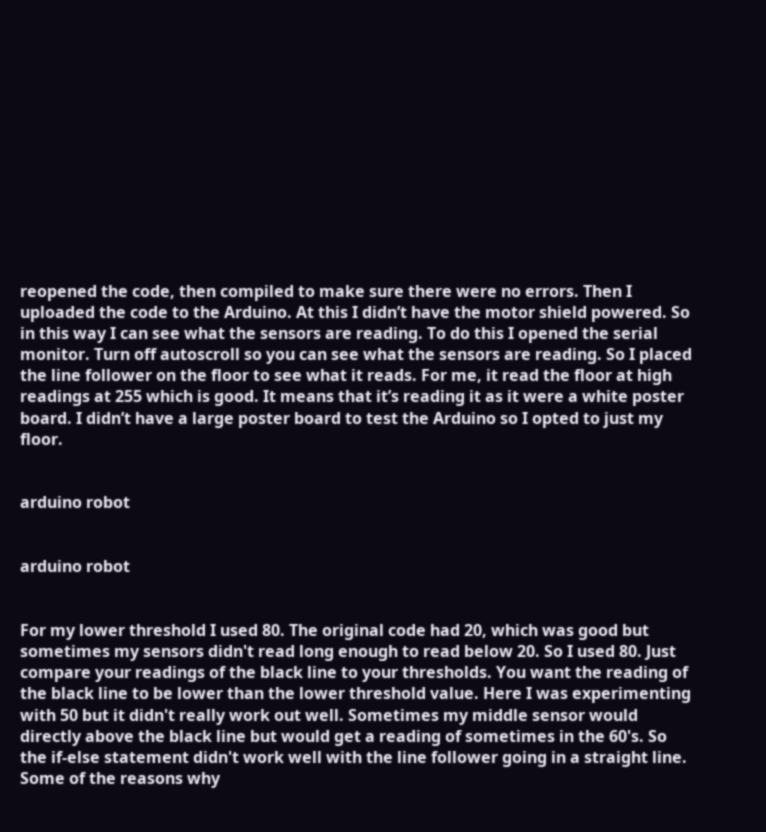reopened the code, then compiled to make sure there were no errors. Then I uploaded the code to the Arduino. At this I didn’t have the motor shield powered. So in this way I can see what the sensors are reading. To do this I opened the serial monitor. Turn off autoscroll so you can see what the sensors are reading. So I placed the line follower on the floor to see what it reads. For me, it read the floor at high readings at 255 which is good. It means that it’s reading it as it were a white poster board. I didn’t have a large poster board to test the Arduino so I opted to just my floor.


arduino robot


arduino robot


For my lower threshold I used 80. The original code had 20, which was good but sometimes my sensors didn't read long enough to read below 20. So I used 80. Just compare your readings of the black line to your thresholds. You want the reading of the black line to be lower than the lower threshold value. Here I was experimenting with 50 but it didn't really work out well. Sometimes my middle sensor would directly above the black line but would get a reading of sometimes in the 60's. So the if-else statement didn't work well with the line follower going in a straight line. Some of the reasons why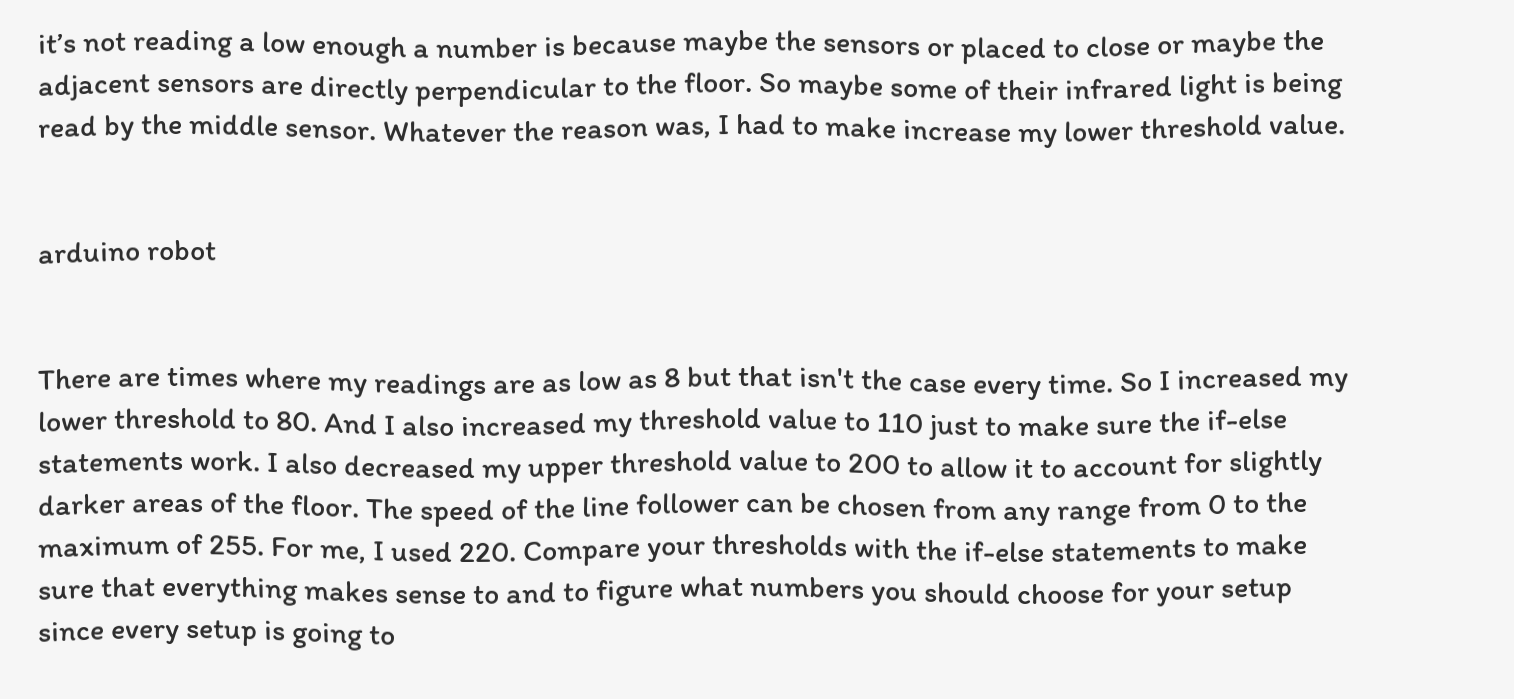it’s not reading a low enough a number is because maybe the sensors or placed to close or maybe the adjacent sensors are directly perpendicular to the floor. So maybe some of their infrared light is being read by the middle sensor. Whatever the reason was, I had to make increase my lower threshold value.


arduino robot


There are times where my readings are as low as 8 but that isn't the case every time. So I increased my lower threshold to 80. And I also increased my threshold value to 110 just to make sure the if-else statements work. I also decreased my upper threshold value to 200 to allow it to account for slightly darker areas of the floor. The speed of the line follower can be chosen from any range from 0 to the maximum of 255. For me, I used 220. Compare your thresholds with the if-else statements to make sure that everything makes sense to and to figure what numbers you should choose for your setup since every setup is going to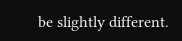be slightly different.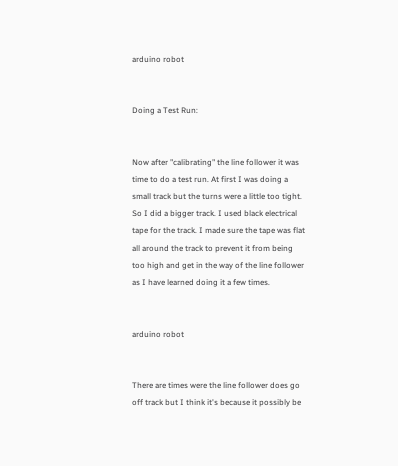arduino robot


Doing a Test Run:


Now after "calibrating" the line follower it was time to do a test run. At first I was doing a small track but the turns were a little too tight. So I did a bigger track. I used black electrical tape for the track. I made sure the tape was flat all around the track to prevent it from being too high and get in the way of the line follower as I have learned doing it a few times.


arduino robot


There are times were the line follower does go off track but I think it's because it possibly be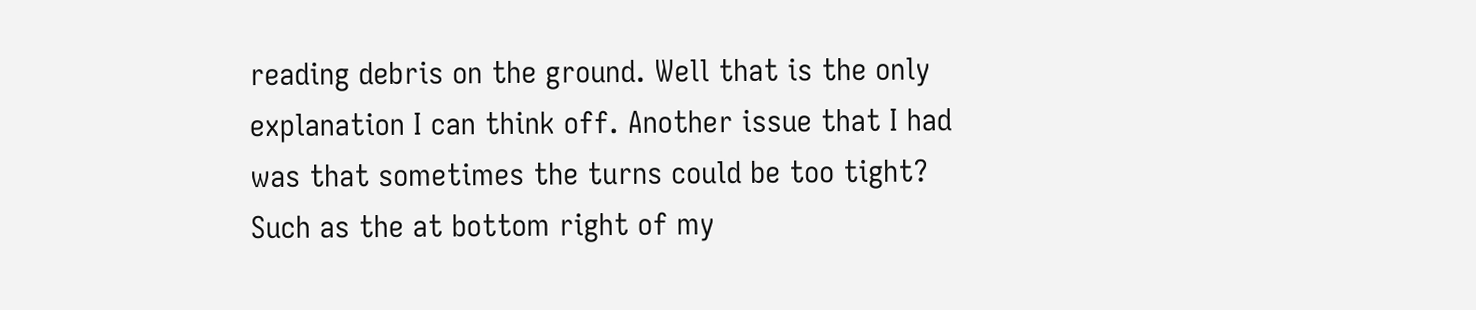reading debris on the ground. Well that is the only explanation I can think off. Another issue that I had was that sometimes the turns could be too tight? Such as the at bottom right of my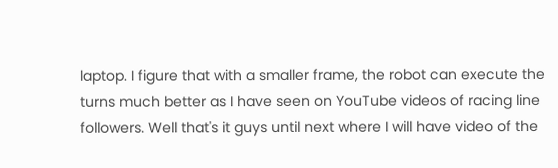laptop. I figure that with a smaller frame, the robot can execute the turns much better as I have seen on YouTube videos of racing line followers. Well that's it guys until next where I will have video of the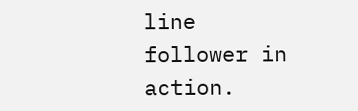line follower in action.